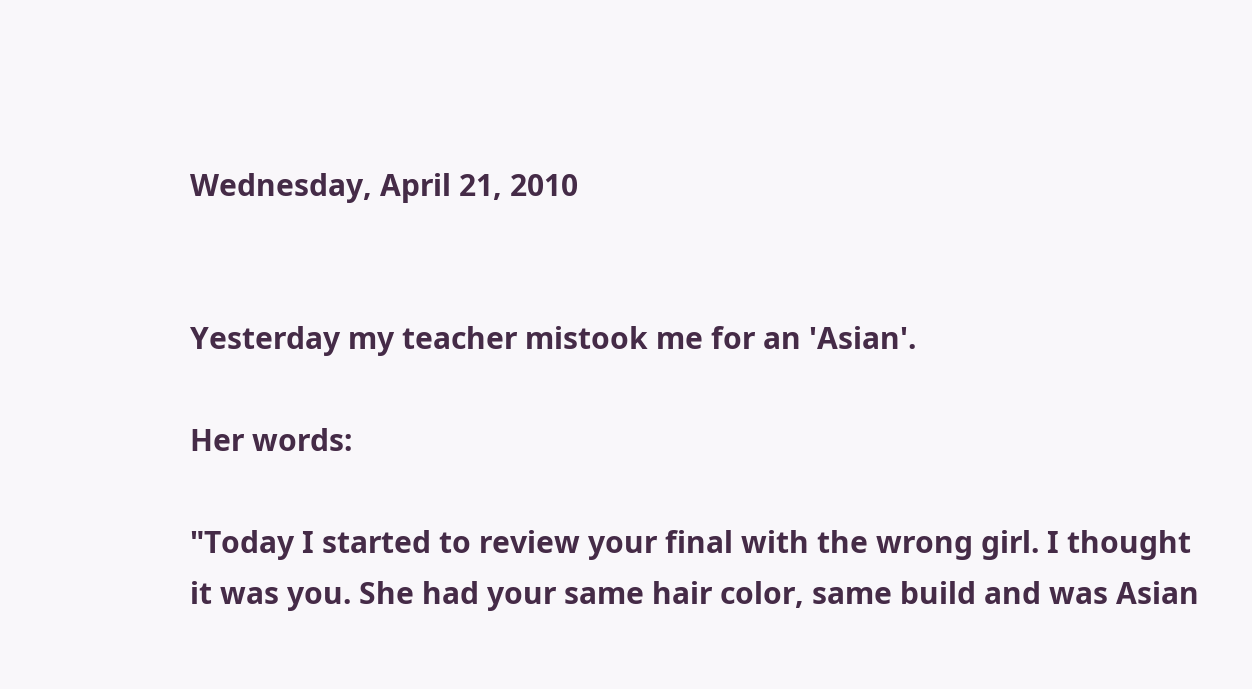Wednesday, April 21, 2010


Yesterday my teacher mistook me for an 'Asian'.

Her words:

"Today I started to review your final with the wrong girl. I thought it was you. She had your same hair color, same build and was Asian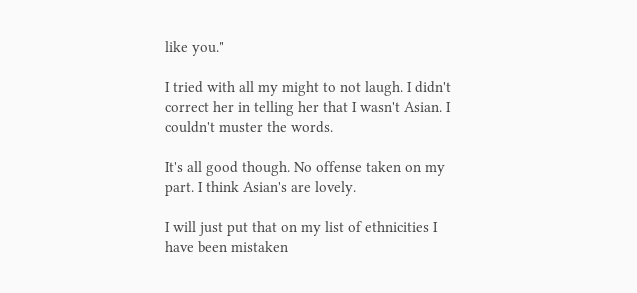like you."

I tried with all my might to not laugh. I didn't correct her in telling her that I wasn't Asian. I couldn't muster the words.

It's all good though. No offense taken on my part. I think Asian's are lovely.

I will just put that on my list of ethnicities I have been mistaken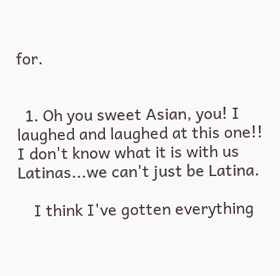for.


  1. Oh you sweet Asian, you! I laughed and laughed at this one!! I don't know what it is with us Latinas...we can't just be Latina.

    I think I've gotten everything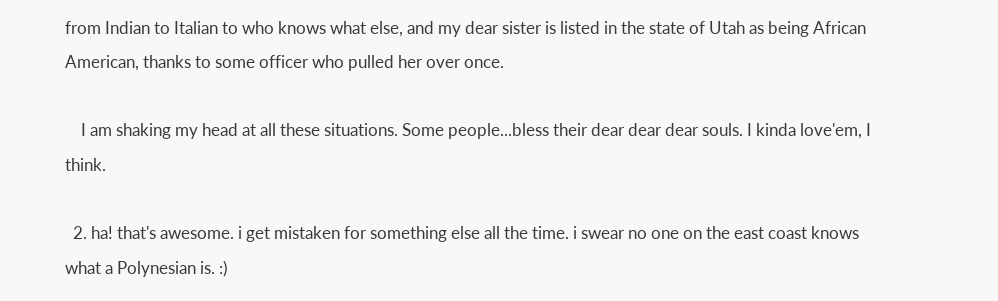from Indian to Italian to who knows what else, and my dear sister is listed in the state of Utah as being African American, thanks to some officer who pulled her over once.

    I am shaking my head at all these situations. Some people...bless their dear dear dear souls. I kinda love'em, I think.

  2. ha! that's awesome. i get mistaken for something else all the time. i swear no one on the east coast knows what a Polynesian is. :)